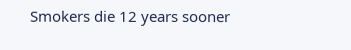Smokers die 12 years sooner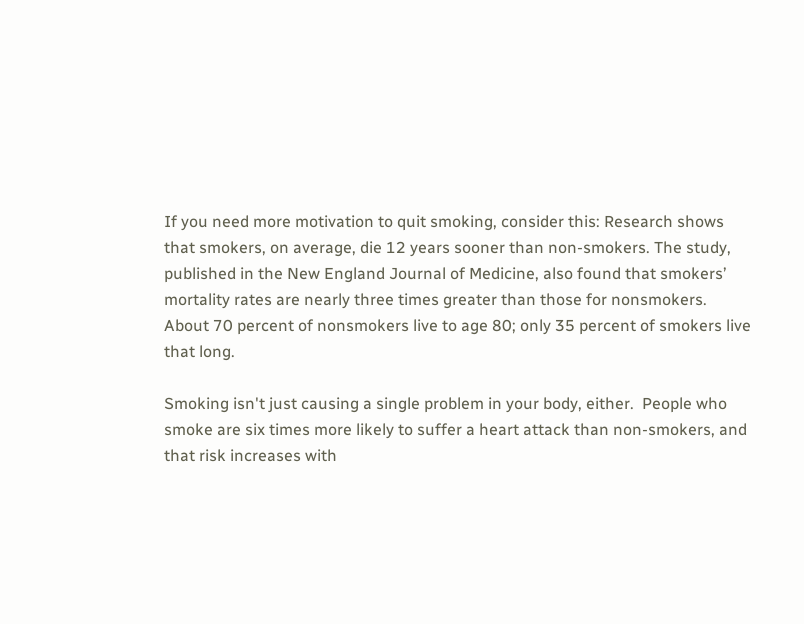If you need more motivation to quit smoking, consider this: Research shows that smokers, on average, die 12 years sooner than non-smokers. The study, published in the New England Journal of Medicine, also found that smokers’ mortality rates are nearly three times greater than those for nonsmokers.  About 70 percent of nonsmokers live to age 80; only 35 percent of smokers live that long.

Smoking isn't just causing a single problem in your body, either.  People who smoke are six times more likely to suffer a heart attack than non-smokers, and that risk increases with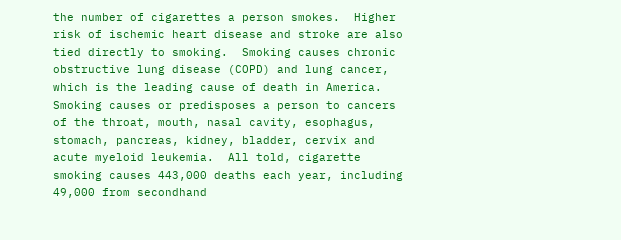the number of cigarettes a person smokes.  Higher risk of ischemic heart disease and stroke are also tied directly to smoking.  Smoking causes chronic obstructive lung disease (COPD) and lung cancer, which is the leading cause of death in America.  Smoking causes or predisposes a person to cancers of the throat, mouth, nasal cavity, esophagus, stomach, pancreas, kidney, bladder, cervix and acute myeloid leukemia.  All told, cigarette smoking causes 443,000 deaths each year, including 49,000 from secondhand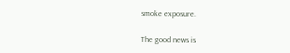smoke exposure.

The good news is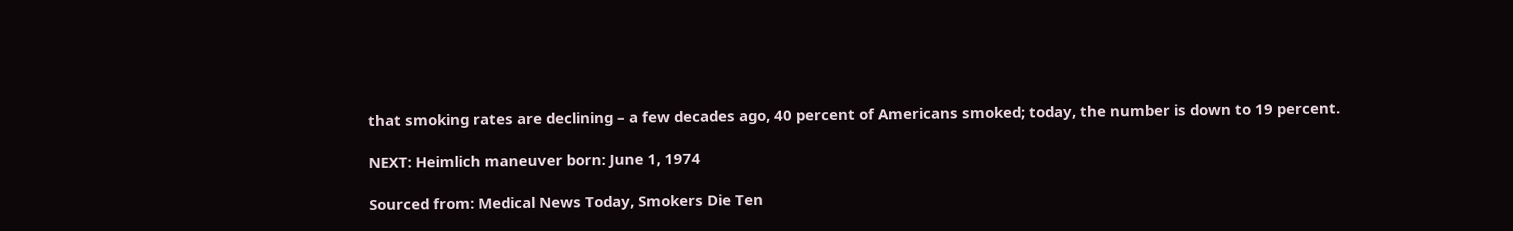that smoking rates are declining – a few decades ago, 40 percent of Americans smoked; today, the number is down to 19 percent.

NEXT: Heimlich maneuver born: June 1, 1974

Sourced from: Medical News Today, Smokers Die Ten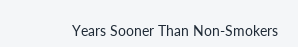Years Sooner Than Non-Smokers